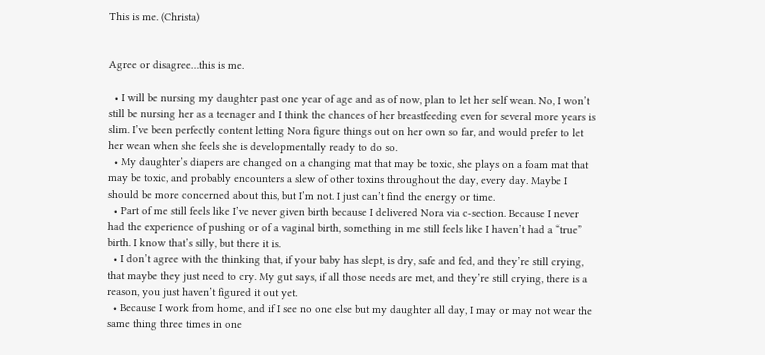This is me. (Christa)


Agree or disagree…this is me.

  • I will be nursing my daughter past one year of age and as of now, plan to let her self wean. No, I won’t still be nursing her as a teenager and I think the chances of her breastfeeding even for several more years is slim. I’ve been perfectly content letting Nora figure things out on her own so far, and would prefer to let her wean when she feels she is developmentally ready to do so.
  • My daughter’s diapers are changed on a changing mat that may be toxic, she plays on a foam mat that may be toxic, and probably encounters a slew of other toxins throughout the day, every day. Maybe I should be more concerned about this, but I’m not. I just can’t find the energy or time.
  • Part of me still feels like I’ve never given birth because I delivered Nora via c-section. Because I never had the experience of pushing or of a vaginal birth, something in me still feels like I haven’t had a “true” birth. I know that’s silly, but there it is.
  • I don’t agree with the thinking that, if your baby has slept, is dry, safe and fed, and they’re still crying, that maybe they just need to cry. My gut says, if all those needs are met, and they’re still crying, there is a reason, you just haven’t figured it out yet.
  • Because I work from home, and if I see no one else but my daughter all day, I may or may not wear the same thing three times in one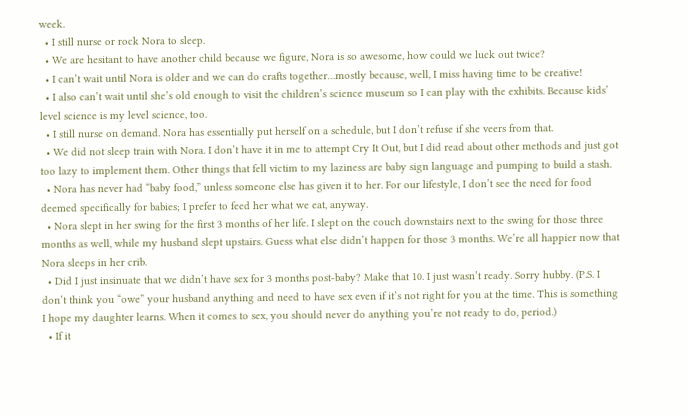week.
  • I still nurse or rock Nora to sleep.
  • We are hesitant to have another child because we figure, Nora is so awesome, how could we luck out twice?
  • I can’t wait until Nora is older and we can do crafts together…mostly because, well, I miss having time to be creative!
  • I also can’t wait until she’s old enough to visit the children’s science museum so I can play with the exhibits. Because kids’ level science is my level science, too.
  • I still nurse on demand. Nora has essentially put herself on a schedule, but I don’t refuse if she veers from that.
  • We did not sleep train with Nora. I don’t have it in me to attempt Cry It Out, but I did read about other methods and just got too lazy to implement them. Other things that fell victim to my laziness are baby sign language and pumping to build a stash.
  • Nora has never had “baby food,” unless someone else has given it to her. For our lifestyle, I don’t see the need for food deemed specifically for babies; I prefer to feed her what we eat, anyway.
  • Nora slept in her swing for the first 3 months of her life. I slept on the couch downstairs next to the swing for those three months as well, while my husband slept upstairs. Guess what else didn’t happen for those 3 months. We’re all happier now that Nora sleeps in her crib.
  • Did I just insinuate that we didn’t have sex for 3 months post-baby? Make that 10. I just wasn’t ready. Sorry hubby. (P.S. I don’t think you “owe” your husband anything and need to have sex even if it’s not right for you at the time. This is something I hope my daughter learns. When it comes to sex, you should never do anything you’re not ready to do, period.)
  • If it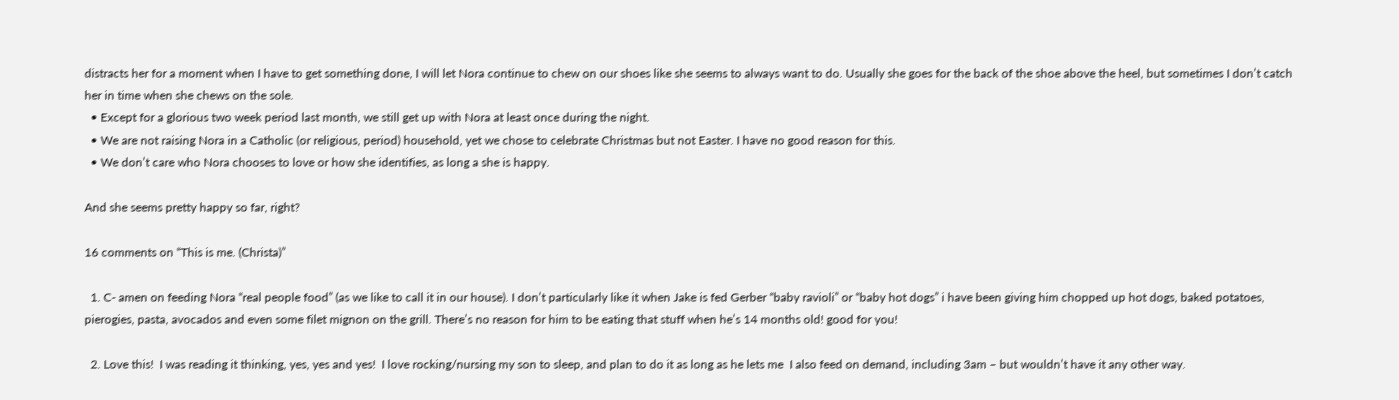distracts her for a moment when I have to get something done, I will let Nora continue to chew on our shoes like she seems to always want to do. Usually she goes for the back of the shoe above the heel, but sometimes I don’t catch her in time when she chews on the sole.
  • Except for a glorious two week period last month, we still get up with Nora at least once during the night.
  • We are not raising Nora in a Catholic (or religious, period) household, yet we chose to celebrate Christmas but not Easter. I have no good reason for this.
  • We don’t care who Nora chooses to love or how she identifies, as long a she is happy.

And she seems pretty happy so far, right?

16 comments on “This is me. (Christa)”

  1. C- amen on feeding Nora “real people food” (as we like to call it in our house). I don’t particularly like it when Jake is fed Gerber “baby ravioli” or “baby hot dogs” i have been giving him chopped up hot dogs, baked potatoes, pierogies, pasta, avocados and even some filet mignon on the grill. There’s no reason for him to be eating that stuff when he’s 14 months old! good for you!

  2. Love this!  I was reading it thinking, yes, yes and yes!  I love rocking/nursing my son to sleep, and plan to do it as long as he lets me  I also feed on demand, including 3am – but wouldn’t have it any other way.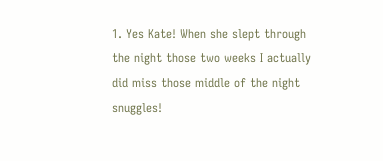1. Yes Kate! When she slept through the night those two weeks I actually did miss those middle of the night snuggles!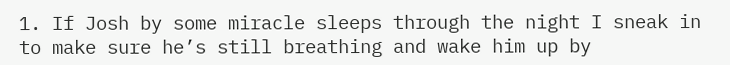1. If Josh by some miracle sleeps through the night I sneak in to make sure he’s still breathing and wake him up by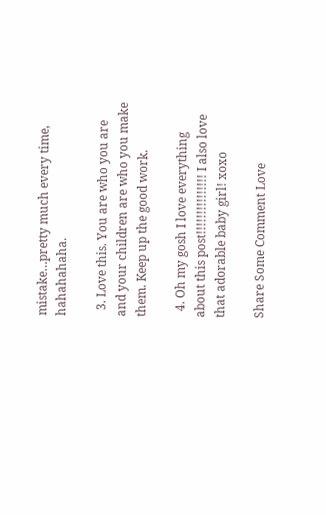mistake…pretty much every time, hahahahaha.

  3. Love this. You are who you are and your children are who you make them. Keep up the good work.

  4. Oh my gosh I love everything about this post!!!!!!!!!!!!!!! I also love that adorable baby girl! xoxo

Share Some Comment Love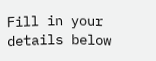Fill in your details below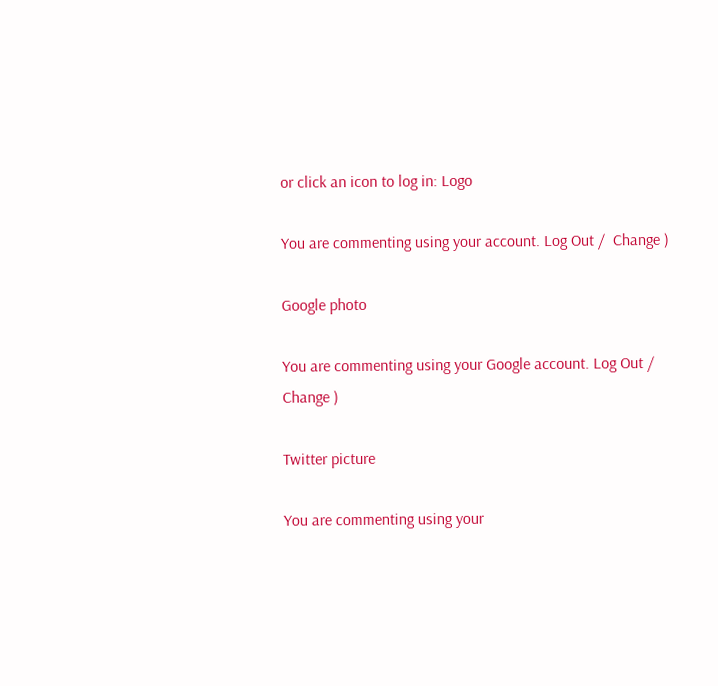or click an icon to log in: Logo

You are commenting using your account. Log Out /  Change )

Google photo

You are commenting using your Google account. Log Out /  Change )

Twitter picture

You are commenting using your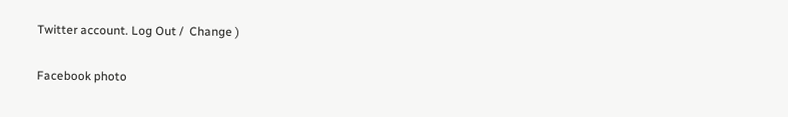Twitter account. Log Out /  Change )

Facebook photo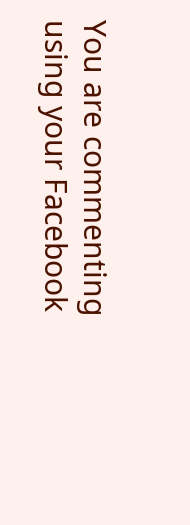You are commenting using your Facebook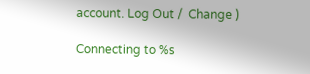account. Log Out /  Change )

Connecting to %s